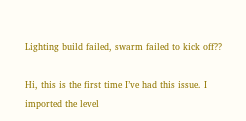Lighting build failed, swarm failed to kick off??

Hi, this is the first time I’ve had this issue. I imported the level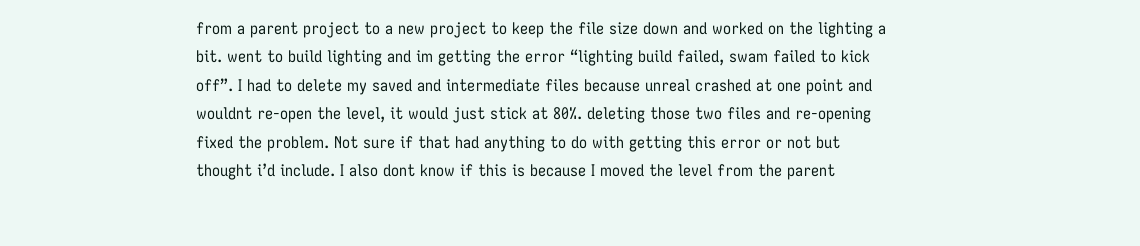from a parent project to a new project to keep the file size down and worked on the lighting a bit. went to build lighting and im getting the error “lighting build failed, swam failed to kick off”. I had to delete my saved and intermediate files because unreal crashed at one point and wouldnt re-open the level, it would just stick at 80%. deleting those two files and re-opening fixed the problem. Not sure if that had anything to do with getting this error or not but thought i’d include. I also dont know if this is because I moved the level from the parent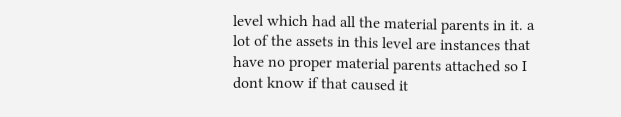level which had all the material parents in it. a lot of the assets in this level are instances that have no proper material parents attached so I dont know if that caused it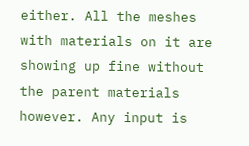either. All the meshes with materials on it are showing up fine without the parent materials however. Any input is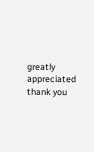greatly appreciated thank you